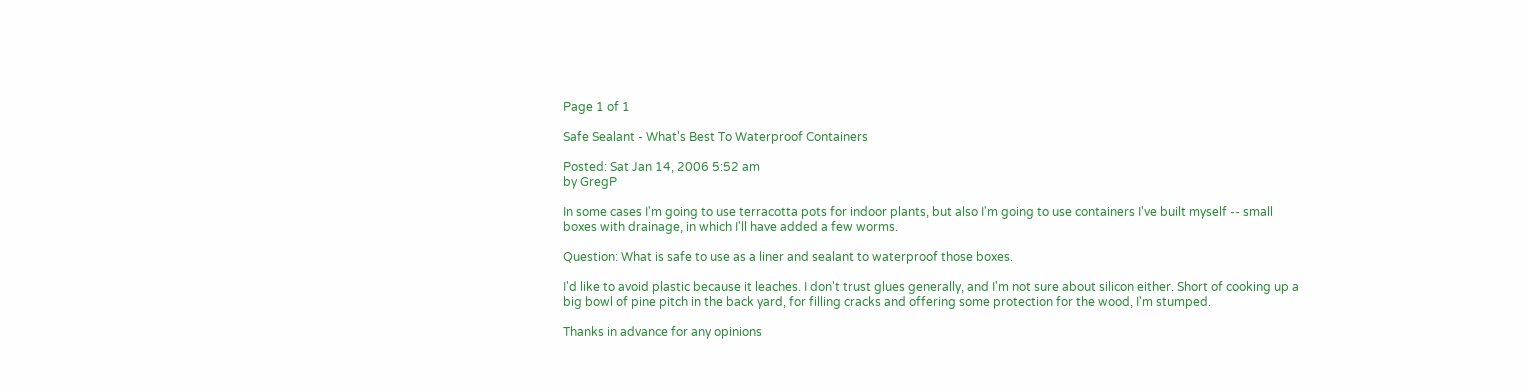Page 1 of 1

Safe Sealant - What's Best To Waterproof Containers

Posted: Sat Jan 14, 2006 5:52 am
by GregP

In some cases I'm going to use terracotta pots for indoor plants, but also I'm going to use containers I've built myself -- small boxes with drainage, in which I'll have added a few worms.

Question: What is safe to use as a liner and sealant to waterproof those boxes.

I'd like to avoid plastic because it leaches. I don't trust glues generally, and I'm not sure about silicon either. Short of cooking up a big bowl of pine pitch in the back yard, for filling cracks and offering some protection for the wood, I'm stumped.

Thanks in advance for any opinions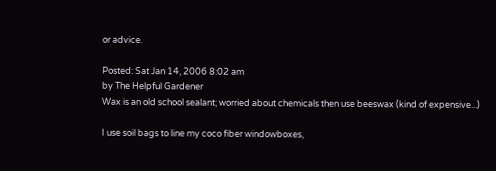or advice.

Posted: Sat Jan 14, 2006 8:02 am
by The Helpful Gardener
Wax is an old school sealant; worried about chemicals then use beeswax (kind of expensive...)

I use soil bags to line my coco fiber windowboxes,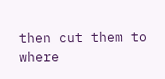then cut them to where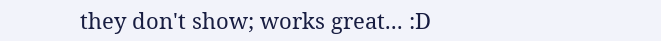they don't show; works great... :D